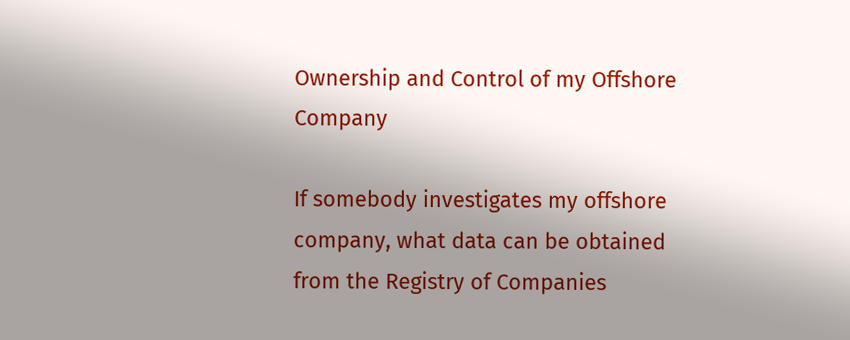Ownership and Control of my Offshore Company

If somebody investigates my offshore company, what data can be obtained from the Registry of Companies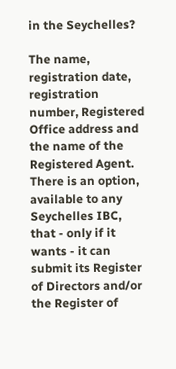in the Seychelles?

The name, registration date, registration number, Registered Office address and the name of the Registered Agent. There is an option, available to any Seychelles IBC, that - only if it wants - it can submit its Register of Directors and/or the Register of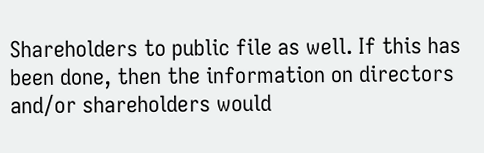Shareholders to public file as well. If this has been done, then the information on directors and/or shareholders would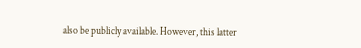also be publicly available. However, this latter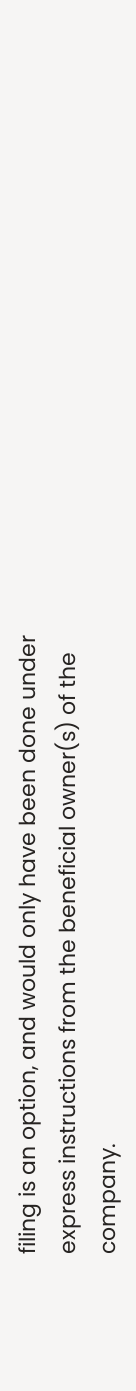filing is an option, and would only have been done under express instructions from the beneficial owner(s) of the company.